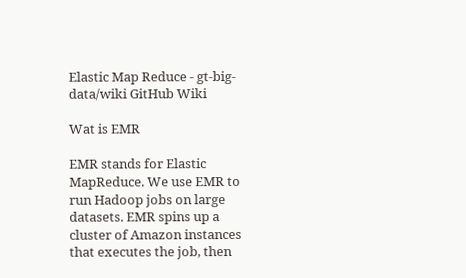Elastic Map Reduce - gt-big-data/wiki GitHub Wiki

Wat is EMR

EMR stands for Elastic MapReduce. We use EMR to run Hadoop jobs on large datasets. EMR spins up a cluster of Amazon instances that executes the job, then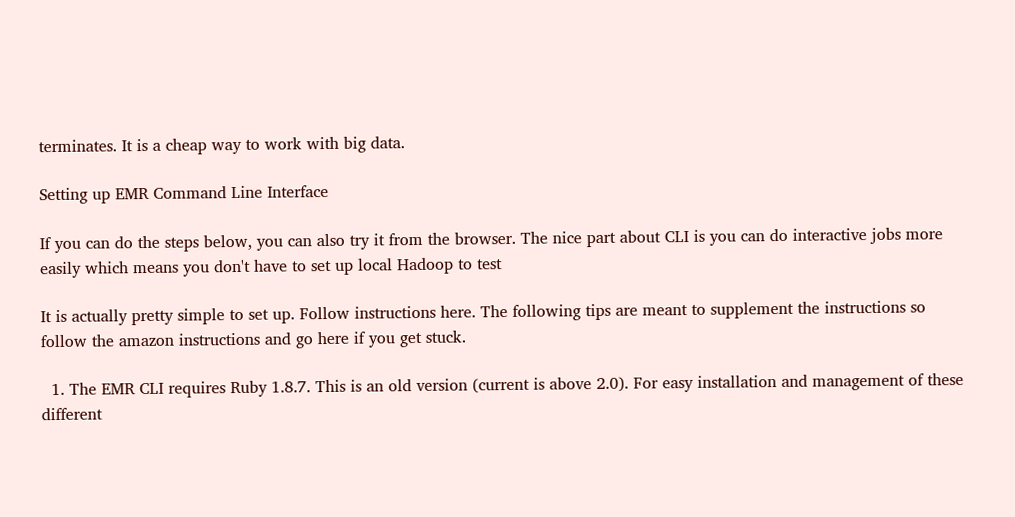terminates. It is a cheap way to work with big data.

Setting up EMR Command Line Interface

If you can do the steps below, you can also try it from the browser. The nice part about CLI is you can do interactive jobs more easily which means you don't have to set up local Hadoop to test

It is actually pretty simple to set up. Follow instructions here. The following tips are meant to supplement the instructions so follow the amazon instructions and go here if you get stuck.

  1. The EMR CLI requires Ruby 1.8.7. This is an old version (current is above 2.0). For easy installation and management of these different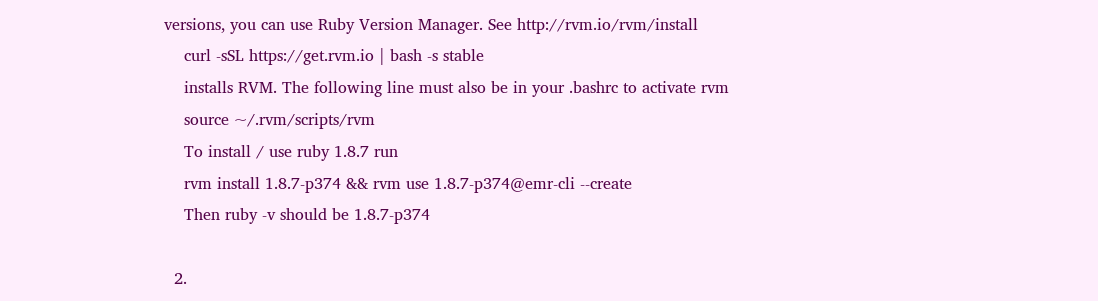versions, you can use Ruby Version Manager. See http://rvm.io/rvm/install
    curl -sSL https://get.rvm.io | bash -s stable
    installs RVM. The following line must also be in your .bashrc to activate rvm
    source ~/.rvm/scripts/rvm
    To install / use ruby 1.8.7 run
    rvm install 1.8.7-p374 && rvm use 1.8.7-p374@emr-cli --create
    Then ruby -v should be 1.8.7-p374

  2.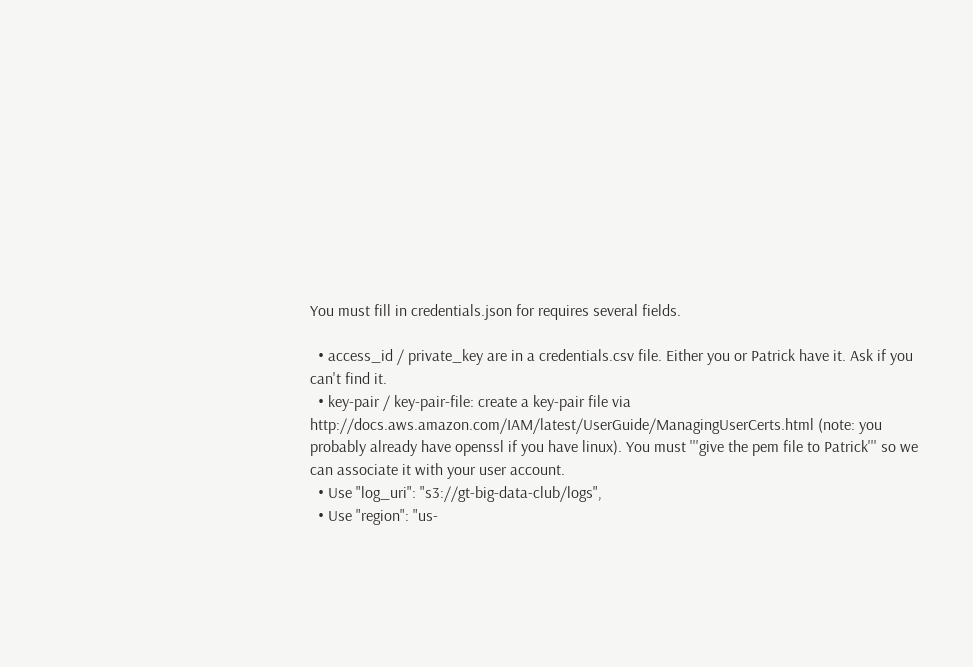You must fill in credentials.json for requires several fields.

  • access_id / private_key are in a credentials.csv file. Either you or Patrick have it. Ask if you can't find it.
  • key-pair / key-pair-file: create a key-pair file via http://docs.aws.amazon.com/IAM/latest/UserGuide/ManagingUserCerts.html (note: you probably already have openssl if you have linux). You must '''give the pem file to Patrick''' so we can associate it with your user account.
  • Use "log_uri": "s3://gt-big-data-club/logs",
  • Use "region": "us-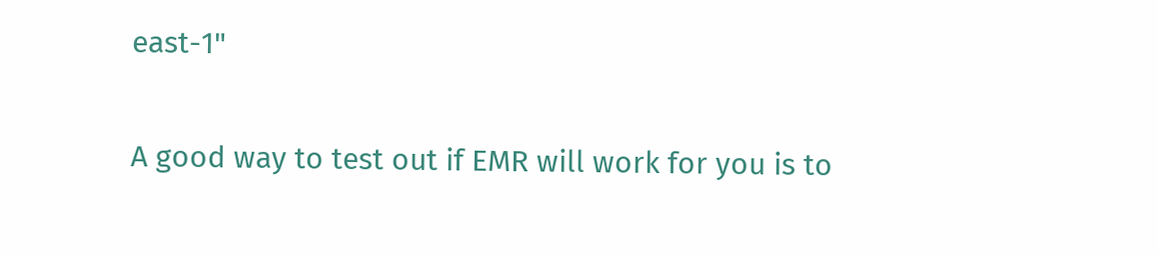east-1"

A good way to test out if EMR will work for you is to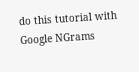do this tutorial with Google NGrams